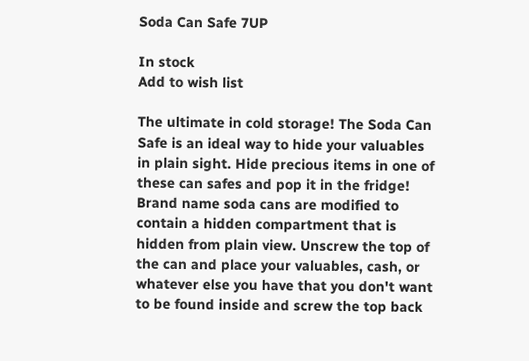Soda Can Safe 7UP

In stock
Add to wish list

The ultimate in cold storage! The Soda Can Safe is an ideal way to hide your valuables in plain sight. Hide precious items in one of these can safes and pop it in the fridge! Brand name soda cans are modified to contain a hidden compartment that is hidden from plain view. Unscrew the top of the can and place your valuables, cash, or whatever else you have that you don't want to be found inside and screw the top back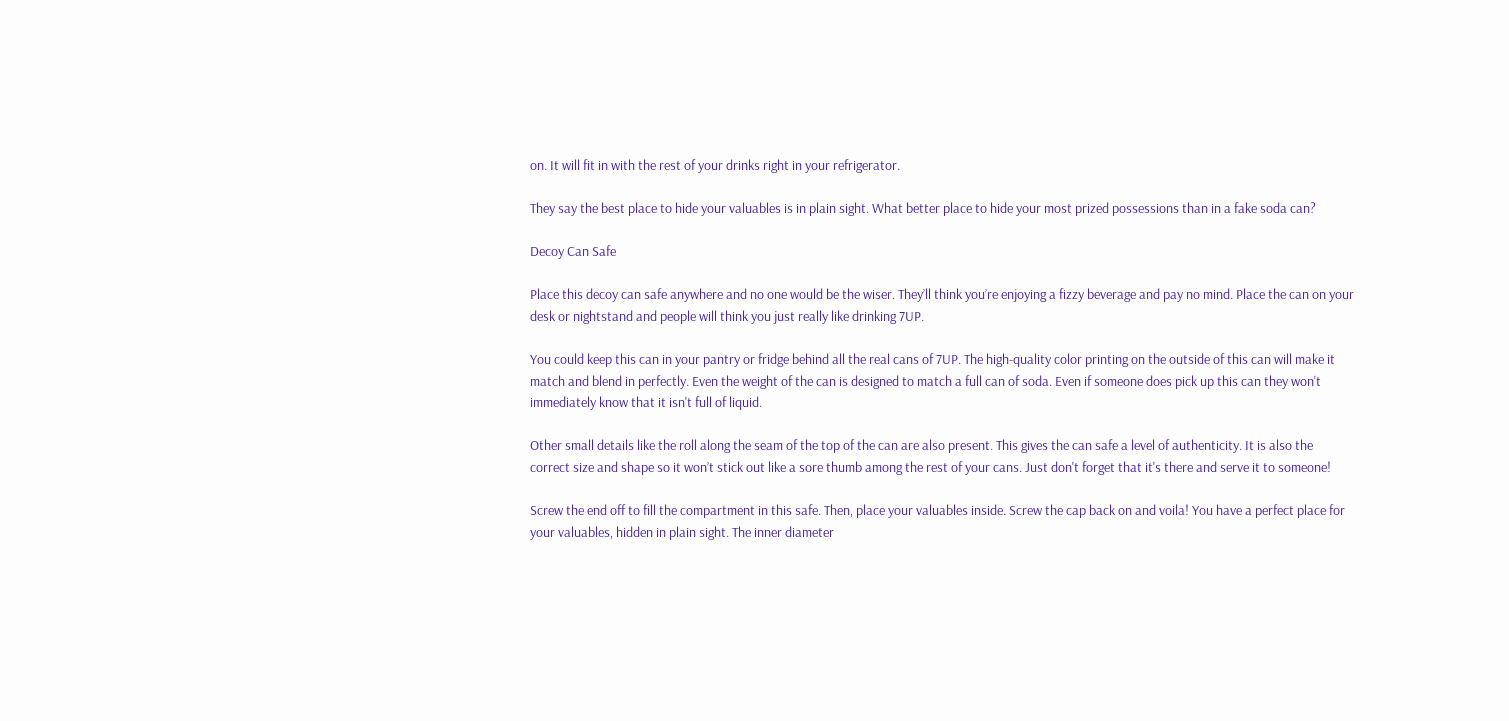on. It will fit in with the rest of your drinks right in your refrigerator.

They say the best place to hide your valuables is in plain sight. What better place to hide your most prized possessions than in a fake soda can?

Decoy Can Safe

Place this decoy can safe anywhere and no one would be the wiser. They’ll think you’re enjoying a fizzy beverage and pay no mind. Place the can on your desk or nightstand and people will think you just really like drinking 7UP.

You could keep this can in your pantry or fridge behind all the real cans of 7UP. The high-quality color printing on the outside of this can will make it match and blend in perfectly. Even the weight of the can is designed to match a full can of soda. Even if someone does pick up this can they won't immediately know that it isn't full of liquid.

Other small details like the roll along the seam of the top of the can are also present. This gives the can safe a level of authenticity. It is also the correct size and shape so it won’t stick out like a sore thumb among the rest of your cans. Just don't forget that it's there and serve it to someone!

Screw the end off to fill the compartment in this safe. Then, place your valuables inside. Screw the cap back on and voila! You have a perfect place for your valuables, hidden in plain sight. The inner diameter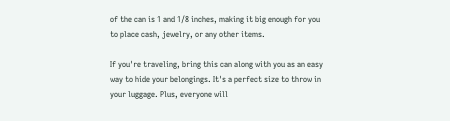of the can is 1 and 1/8 inches, making it big enough for you to place cash, jewelry, or any other items.

If you're traveling, bring this can along with you as an easy way to hide your belongings. It's a perfect size to throw in your luggage. Plus, everyone will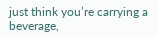just think you’re carrying a beverage,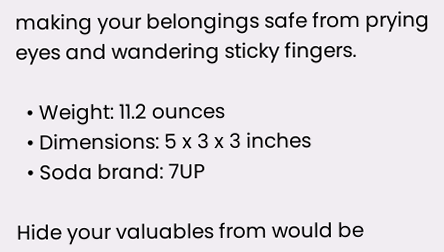making your belongings safe from prying eyes and wandering sticky fingers.

  • Weight: 11.2 ounces
  • Dimensions: 5 x 3 x 3 inches
  • Soda brand: 7UP

Hide your valuables from would be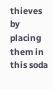thieves by placing them in this soda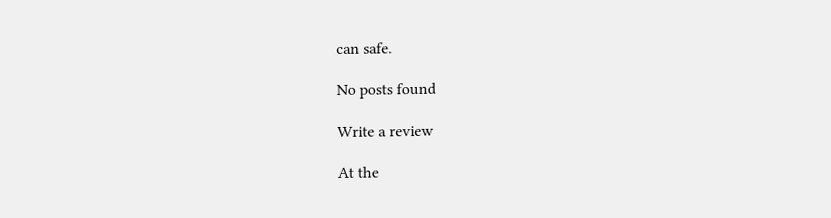can safe.

No posts found

Write a review

At the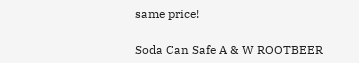same price!

Soda Can Safe A & W ROOTBEER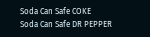Soda Can Safe COKE
Soda Can Safe DR PEPPER